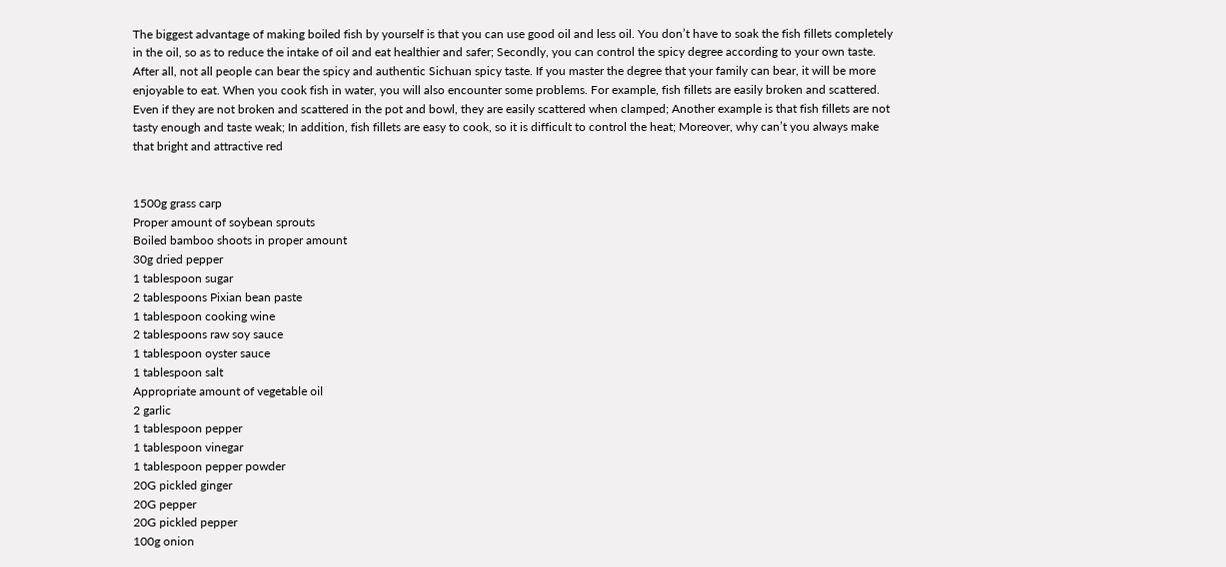The biggest advantage of making boiled fish by yourself is that you can use good oil and less oil. You don’t have to soak the fish fillets completely in the oil, so as to reduce the intake of oil and eat healthier and safer; Secondly, you can control the spicy degree according to your own taste. After all, not all people can bear the spicy and authentic Sichuan spicy taste. If you master the degree that your family can bear, it will be more enjoyable to eat. When you cook fish in water, you will also encounter some problems. For example, fish fillets are easily broken and scattered. Even if they are not broken and scattered in the pot and bowl, they are easily scattered when clamped; Another example is that fish fillets are not tasty enough and taste weak; In addition, fish fillets are easy to cook, so it is difficult to control the heat; Moreover, why can’t you always make that bright and attractive red


1500g grass carp
Proper amount of soybean sprouts
Boiled bamboo shoots in proper amount
30g dried pepper
1 tablespoon sugar
2 tablespoons Pixian bean paste
1 tablespoon cooking wine
2 tablespoons raw soy sauce
1 tablespoon oyster sauce
1 tablespoon salt
Appropriate amount of vegetable oil
2 garlic
1 tablespoon pepper
1 tablespoon vinegar
1 tablespoon pepper powder
20G pickled ginger
20G pepper
20G pickled pepper
100g onion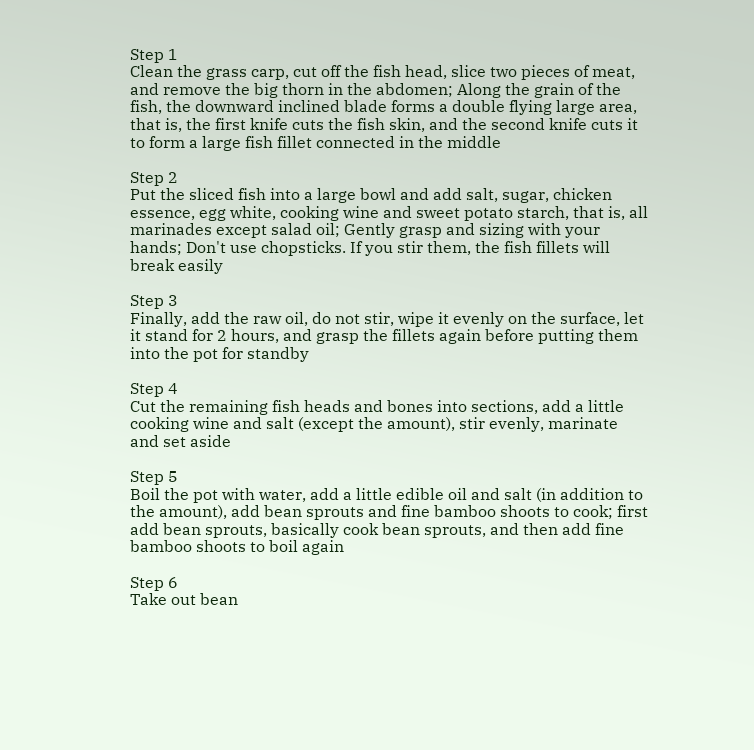Step 1
Clean the grass carp, cut off the fish head, slice two pieces of meat, and remove the big thorn in the abdomen; Along the grain of the fish, the downward inclined blade forms a double flying large area, that is, the first knife cuts the fish skin, and the second knife cuts it to form a large fish fillet connected in the middle

Step 2
Put the sliced fish into a large bowl and add salt, sugar, chicken essence, egg white, cooking wine and sweet potato starch, that is, all marinades except salad oil; Gently grasp and sizing with your hands; Don't use chopsticks. If you stir them, the fish fillets will break easily

Step 3
Finally, add the raw oil, do not stir, wipe it evenly on the surface, let it stand for 2 hours, and grasp the fillets again before putting them into the pot for standby

Step 4
Cut the remaining fish heads and bones into sections, add a little cooking wine and salt (except the amount), stir evenly, marinate and set aside

Step 5
Boil the pot with water, add a little edible oil and salt (in addition to the amount), add bean sprouts and fine bamboo shoots to cook; first add bean sprouts, basically cook bean sprouts, and then add fine bamboo shoots to boil again

Step 6
Take out bean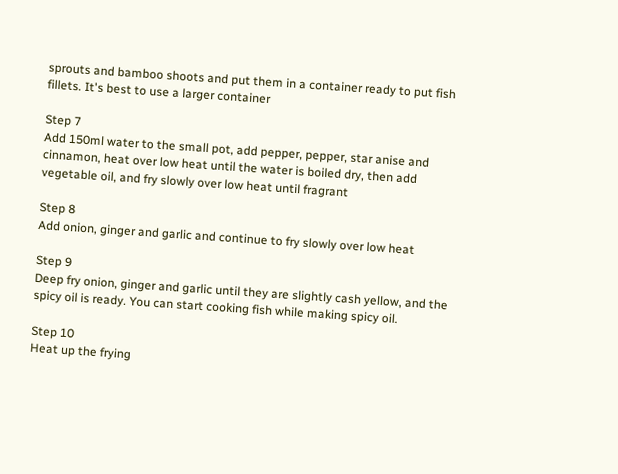sprouts and bamboo shoots and put them in a container ready to put fish fillets. It's best to use a larger container

Step 7
Add 150ml water to the small pot, add pepper, pepper, star anise and cinnamon, heat over low heat until the water is boiled dry, then add vegetable oil, and fry slowly over low heat until fragrant

Step 8
Add onion, ginger and garlic and continue to fry slowly over low heat

Step 9
Deep fry onion, ginger and garlic until they are slightly cash yellow, and the spicy oil is ready. You can start cooking fish while making spicy oil.

Step 10
Heat up the frying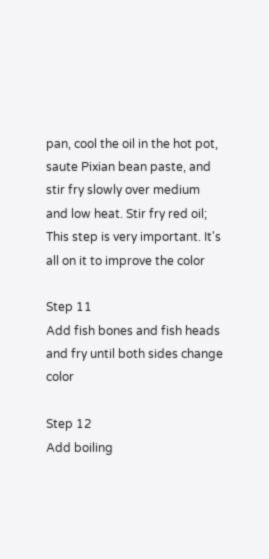pan, cool the oil in the hot pot, saute Pixian bean paste, and stir fry slowly over medium and low heat. Stir fry red oil; This step is very important. It's all on it to improve the color

Step 11
Add fish bones and fish heads and fry until both sides change color

Step 12
Add boiling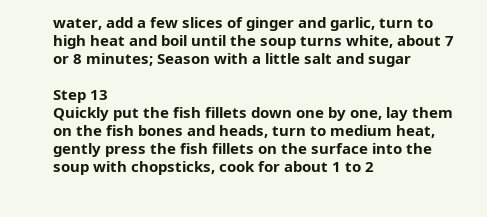water, add a few slices of ginger and garlic, turn to high heat and boil until the soup turns white, about 7 or 8 minutes; Season with a little salt and sugar

Step 13
Quickly put the fish fillets down one by one, lay them on the fish bones and heads, turn to medium heat, gently press the fish fillets on the surface into the soup with chopsticks, cook for about 1 to 2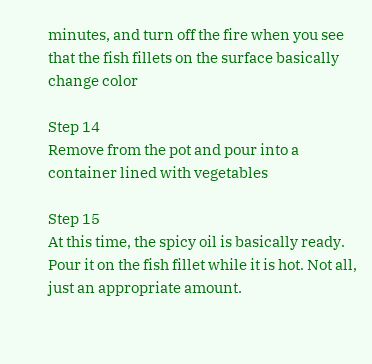minutes, and turn off the fire when you see that the fish fillets on the surface basically change color

Step 14
Remove from the pot and pour into a container lined with vegetables

Step 15
At this time, the spicy oil is basically ready. Pour it on the fish fillet while it is hot. Not all, just an appropriate amount.